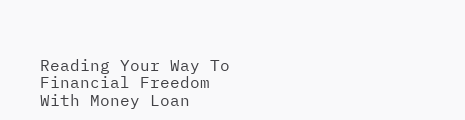Reading Your Way To Financial Freedom With Money Loan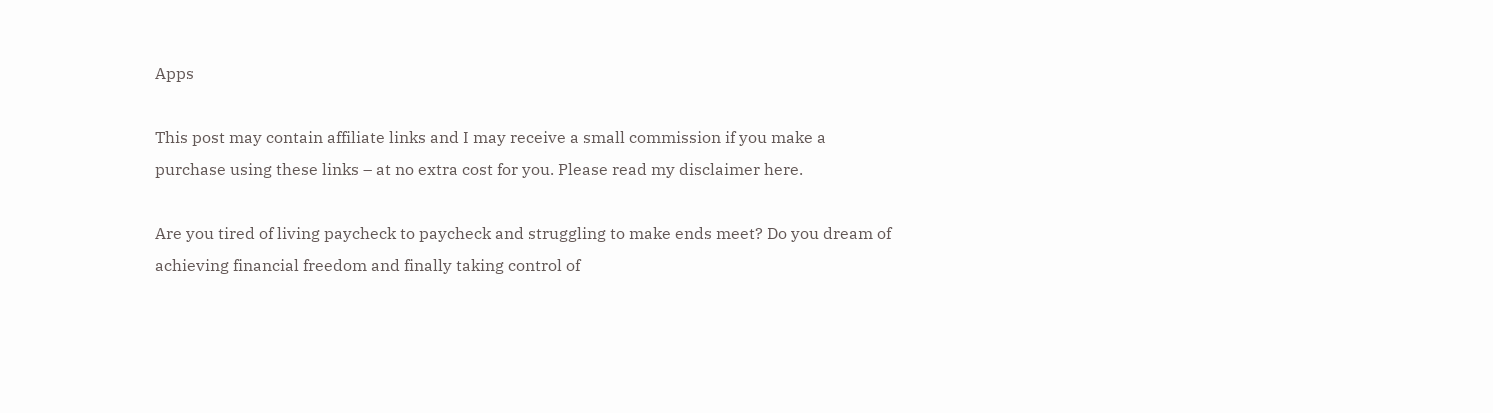Apps

This post may contain affiliate links and I may receive a small commission if you make a purchase using these links – at no extra cost for you. Please read my disclaimer here.

Are you tired of living paycheck to paycheck and struggling to make ends meet? Do you dream of achieving financial freedom and finally taking control of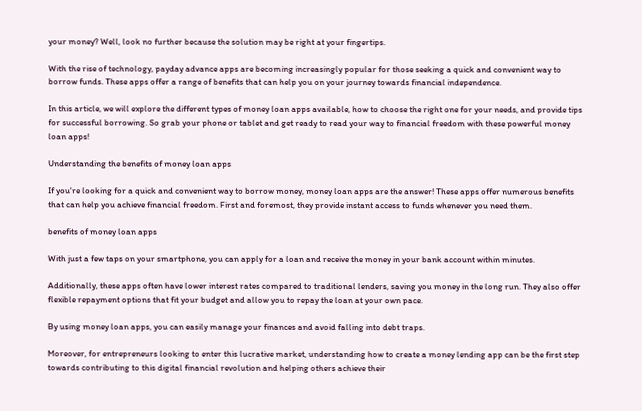your money? Well, look no further because the solution may be right at your fingertips.

With the rise of technology, payday advance apps are becoming increasingly popular for those seeking a quick and convenient way to borrow funds. These apps offer a range of benefits that can help you on your journey towards financial independence.

In this article, we will explore the different types of money loan apps available, how to choose the right one for your needs, and provide tips for successful borrowing. So grab your phone or tablet and get ready to read your way to financial freedom with these powerful money loan apps!

Understanding the benefits of money loan apps

If you're looking for a quick and convenient way to borrow money, money loan apps are the answer! These apps offer numerous benefits that can help you achieve financial freedom. First and foremost, they provide instant access to funds whenever you need them.

benefits of money loan apps

With just a few taps on your smartphone, you can apply for a loan and receive the money in your bank account within minutes.

Additionally, these apps often have lower interest rates compared to traditional lenders, saving you money in the long run. They also offer flexible repayment options that fit your budget and allow you to repay the loan at your own pace.

By using money loan apps, you can easily manage your finances and avoid falling into debt traps.

Moreover, for entrepreneurs looking to enter this lucrative market, understanding how to create a money lending app can be the first step towards contributing to this digital financial revolution and helping others achieve their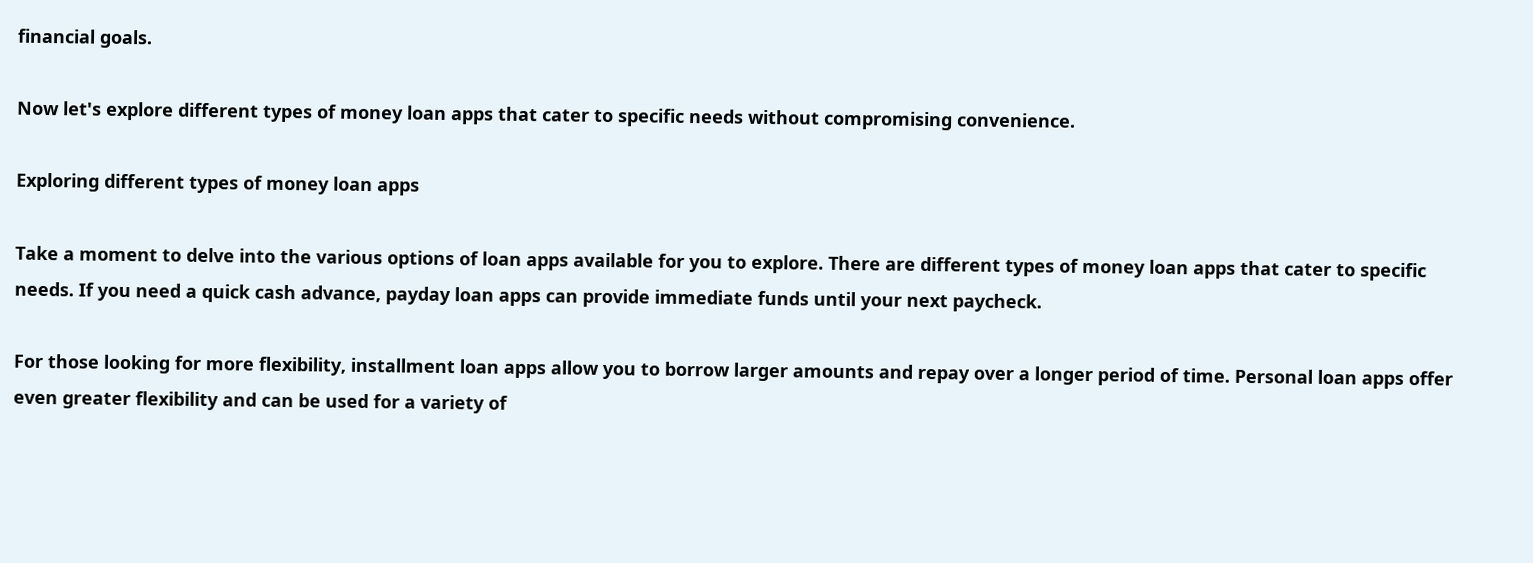financial goals.

Now let's explore different types of money loan apps that cater to specific needs without compromising convenience.

Exploring different types of money loan apps

Take a moment to delve into the various options of loan apps available for you to explore. There are different types of money loan apps that cater to specific needs. If you need a quick cash advance, payday loan apps can provide immediate funds until your next paycheck.

For those looking for more flexibility, installment loan apps allow you to borrow larger amounts and repay over a longer period of time. Personal loan apps offer even greater flexibility and can be used for a variety of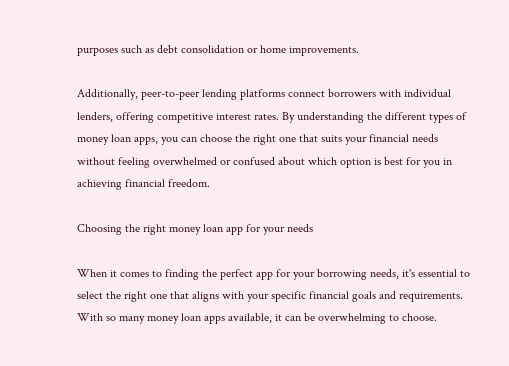purposes such as debt consolidation or home improvements.

Additionally, peer-to-peer lending platforms connect borrowers with individual lenders, offering competitive interest rates. By understanding the different types of money loan apps, you can choose the right one that suits your financial needs without feeling overwhelmed or confused about which option is best for you in achieving financial freedom.

Choosing the right money loan app for your needs

When it comes to finding the perfect app for your borrowing needs, it's essential to select the right one that aligns with your specific financial goals and requirements. With so many money loan apps available, it can be overwhelming to choose.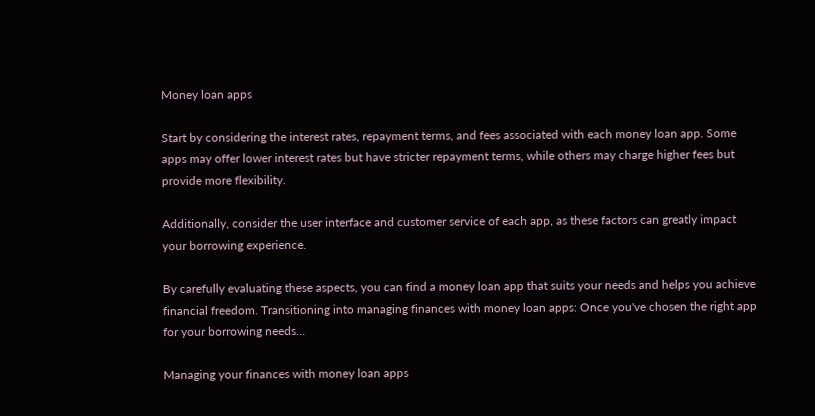Money loan apps

Start by considering the interest rates, repayment terms, and fees associated with each money loan app. Some apps may offer lower interest rates but have stricter repayment terms, while others may charge higher fees but provide more flexibility.

Additionally, consider the user interface and customer service of each app, as these factors can greatly impact your borrowing experience.

By carefully evaluating these aspects, you can find a money loan app that suits your needs and helps you achieve financial freedom. Transitioning into managing finances with money loan apps: Once you've chosen the right app for your borrowing needs…

Managing your finances with money loan apps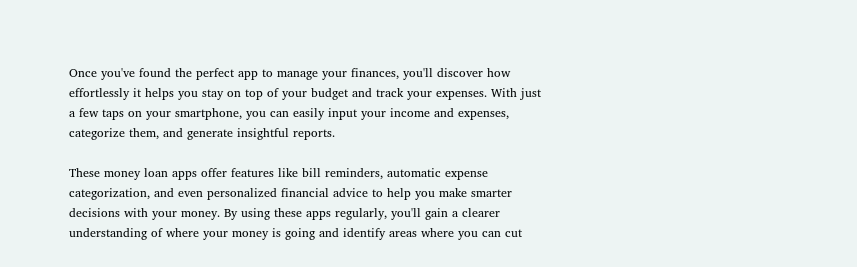Once you've found the perfect app to manage your finances, you'll discover how effortlessly it helps you stay on top of your budget and track your expenses. With just a few taps on your smartphone, you can easily input your income and expenses, categorize them, and generate insightful reports.

These money loan apps offer features like bill reminders, automatic expense categorization, and even personalized financial advice to help you make smarter decisions with your money. By using these apps regularly, you'll gain a clearer understanding of where your money is going and identify areas where you can cut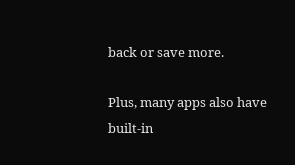back or save more.

Plus, many apps also have built-in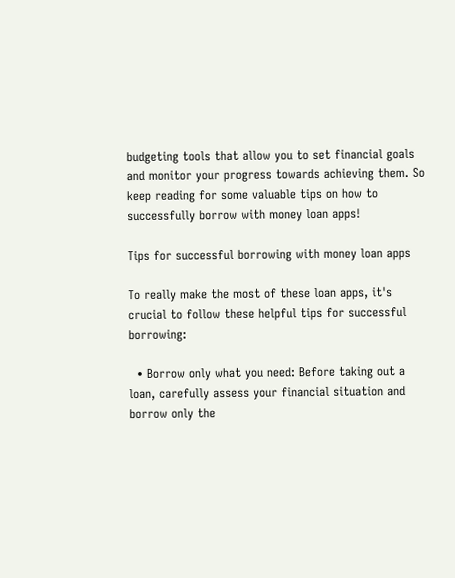budgeting tools that allow you to set financial goals and monitor your progress towards achieving them. So keep reading for some valuable tips on how to successfully borrow with money loan apps!

Tips for successful borrowing with money loan apps

To really make the most of these loan apps, it's crucial to follow these helpful tips for successful borrowing:

  • Borrow only what you need: Before taking out a loan, carefully assess your financial situation and borrow only the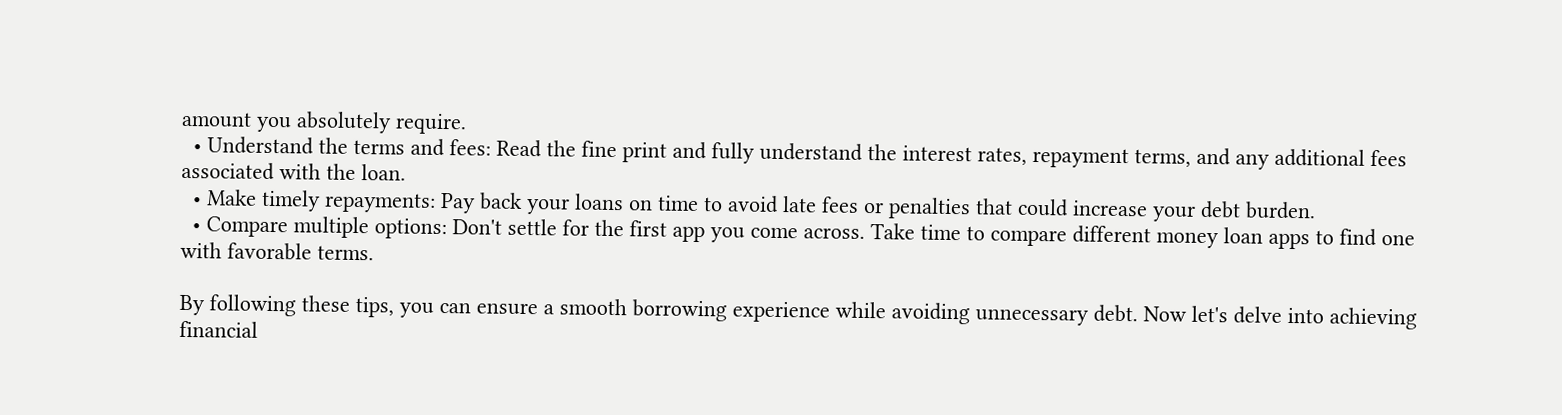amount you absolutely require.
  • Understand the terms and fees: Read the fine print and fully understand the interest rates, repayment terms, and any additional fees associated with the loan.
  • Make timely repayments: Pay back your loans on time to avoid late fees or penalties that could increase your debt burden.
  • Compare multiple options: Don't settle for the first app you come across. Take time to compare different money loan apps to find one with favorable terms.

By following these tips, you can ensure a smooth borrowing experience while avoiding unnecessary debt. Now let's delve into achieving financial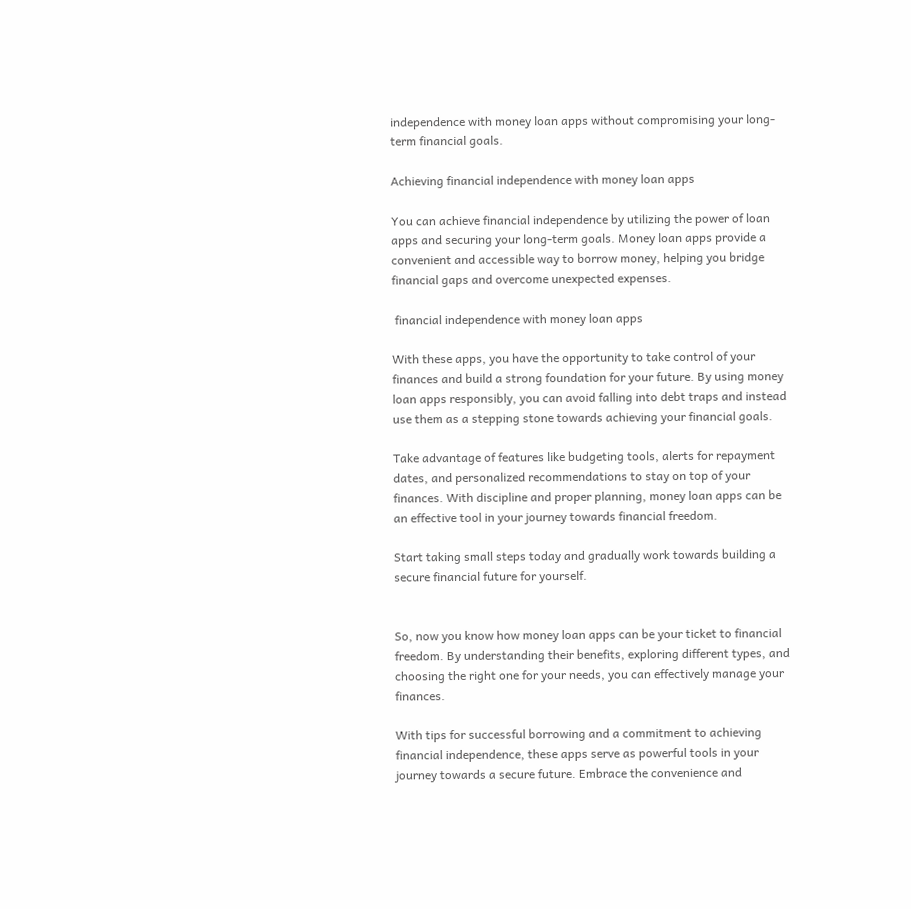independence with money loan apps without compromising your long-term financial goals.

Achieving financial independence with money loan apps

You can achieve financial independence by utilizing the power of loan apps and securing your long-term goals. Money loan apps provide a convenient and accessible way to borrow money, helping you bridge financial gaps and overcome unexpected expenses.

 financial independence with money loan apps

With these apps, you have the opportunity to take control of your finances and build a strong foundation for your future. By using money loan apps responsibly, you can avoid falling into debt traps and instead use them as a stepping stone towards achieving your financial goals.

Take advantage of features like budgeting tools, alerts for repayment dates, and personalized recommendations to stay on top of your finances. With discipline and proper planning, money loan apps can be an effective tool in your journey towards financial freedom.

Start taking small steps today and gradually work towards building a secure financial future for yourself.


So, now you know how money loan apps can be your ticket to financial freedom. By understanding their benefits, exploring different types, and choosing the right one for your needs, you can effectively manage your finances.

With tips for successful borrowing and a commitment to achieving financial independence, these apps serve as powerful tools in your journey towards a secure future. Embrace the convenience and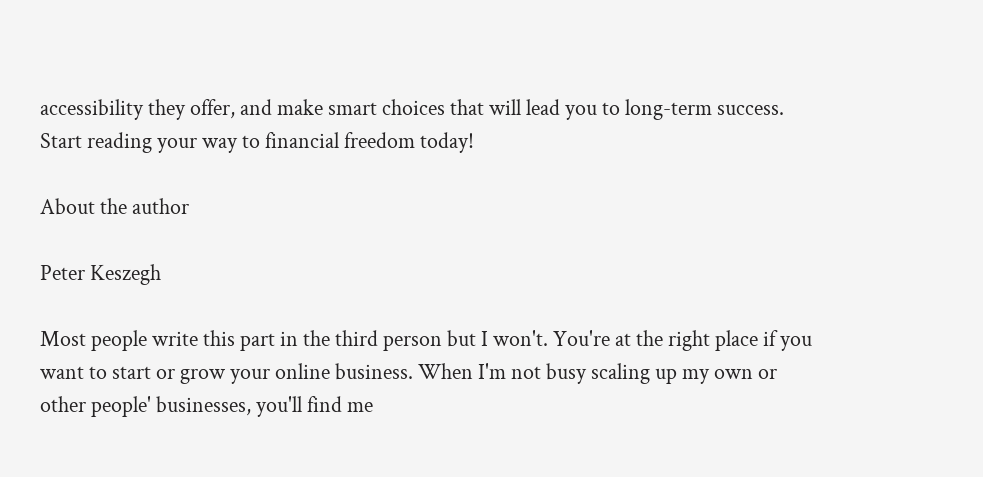accessibility they offer, and make smart choices that will lead you to long-term success. Start reading your way to financial freedom today!

About the author

Peter Keszegh

Most people write this part in the third person but I won't. You're at the right place if you want to start or grow your online business. When I'm not busy scaling up my own or other people' businesses, you'll find me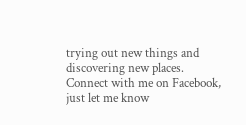trying out new things and discovering new places. Connect with me on Facebook, just let me know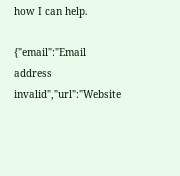how I can help.

{"email":"Email address invalid","url":"Website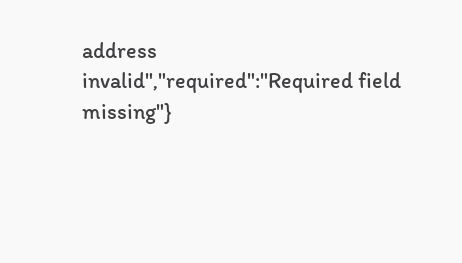address invalid","required":"Required field missing"}